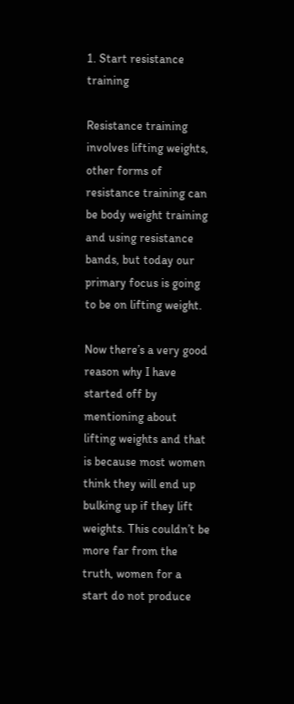1. Start resistance training

Resistance training involves lifting weights, other forms of resistance training can be body weight training and using resistance bands, but today our primary focus is going to be on lifting weight.

Now there’s a very good reason why I have started off by mentioning about lifting weights and that is because most women think they will end up bulking up if they lift weights. This couldn’t be more far from the truth, women for a start do not produce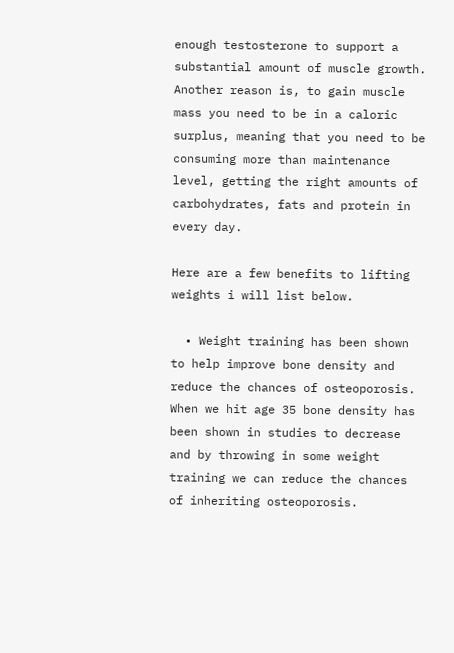enough testosterone to support a substantial amount of muscle growth. Another reason is, to gain muscle mass you need to be in a caloric surplus, meaning that you need to be consuming more than maintenance level, getting the right amounts of carbohydrates, fats and protein in every day.

Here are a few benefits to lifting weights i will list below.

  • Weight training has been shown to help improve bone density and reduce the chances of osteoporosis. When we hit age 35 bone density has been shown in studies to decrease and by throwing in some weight training we can reduce the chances of inheriting osteoporosis.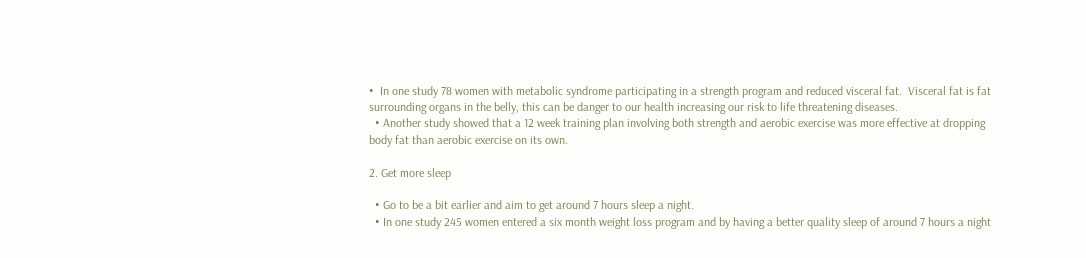•  In one study 78 women with metabolic syndrome participating in a strength program and reduced visceral fat.  Visceral fat is fat surrounding organs in the belly, this can be danger to our health increasing our risk to life threatening diseases.
  • Another study showed that a 12 week training plan involving both strength and aerobic exercise was more effective at dropping body fat than aerobic exercise on its own.

2. Get more sleep

  • Go to be a bit earlier and aim to get around 7 hours sleep a night.
  • In one study 245 women entered a six month weight loss program and by having a better quality sleep of around 7 hours a night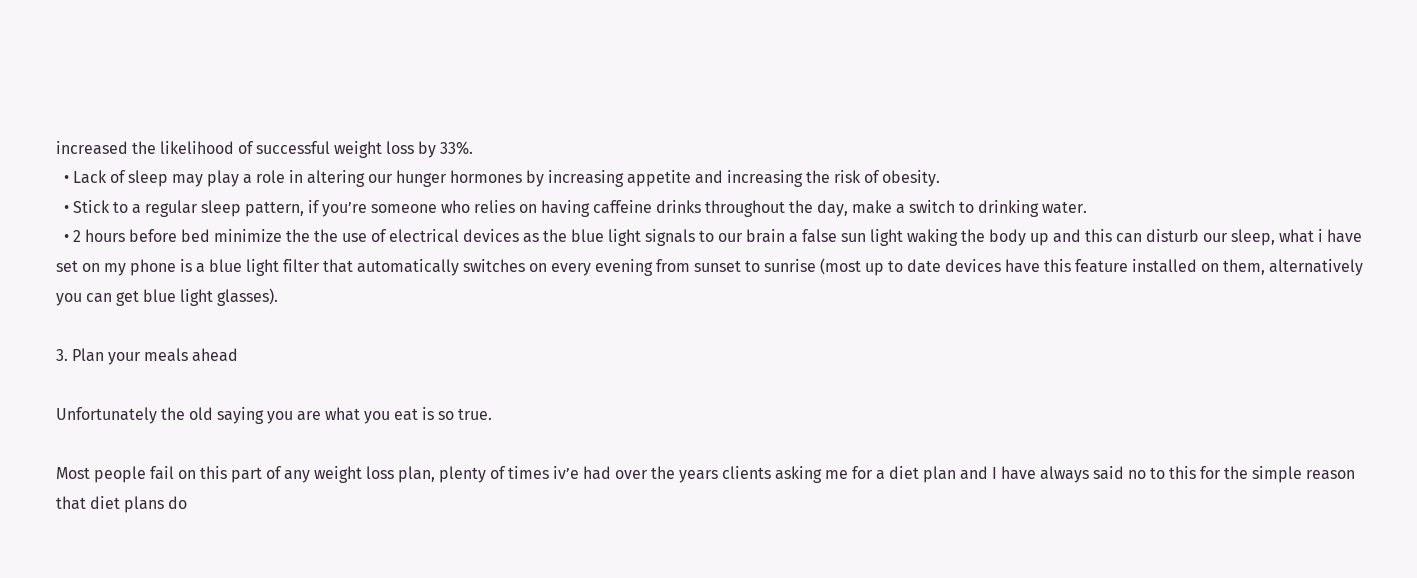increased the likelihood of successful weight loss by 33%.
  • Lack of sleep may play a role in altering our hunger hormones by increasing appetite and increasing the risk of obesity.
  • Stick to a regular sleep pattern, if you’re someone who relies on having caffeine drinks throughout the day, make a switch to drinking water.
  • 2 hours before bed minimize the the use of electrical devices as the blue light signals to our brain a false sun light waking the body up and this can disturb our sleep, what i have set on my phone is a blue light filter that automatically switches on every evening from sunset to sunrise (most up to date devices have this feature installed on them, alternatively you can get blue light glasses).

3. Plan your meals ahead

Unfortunately the old saying you are what you eat is so true.

Most people fail on this part of any weight loss plan, plenty of times iv’e had over the years clients asking me for a diet plan and I have always said no to this for the simple reason that diet plans do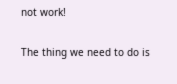not work!

The thing we need to do is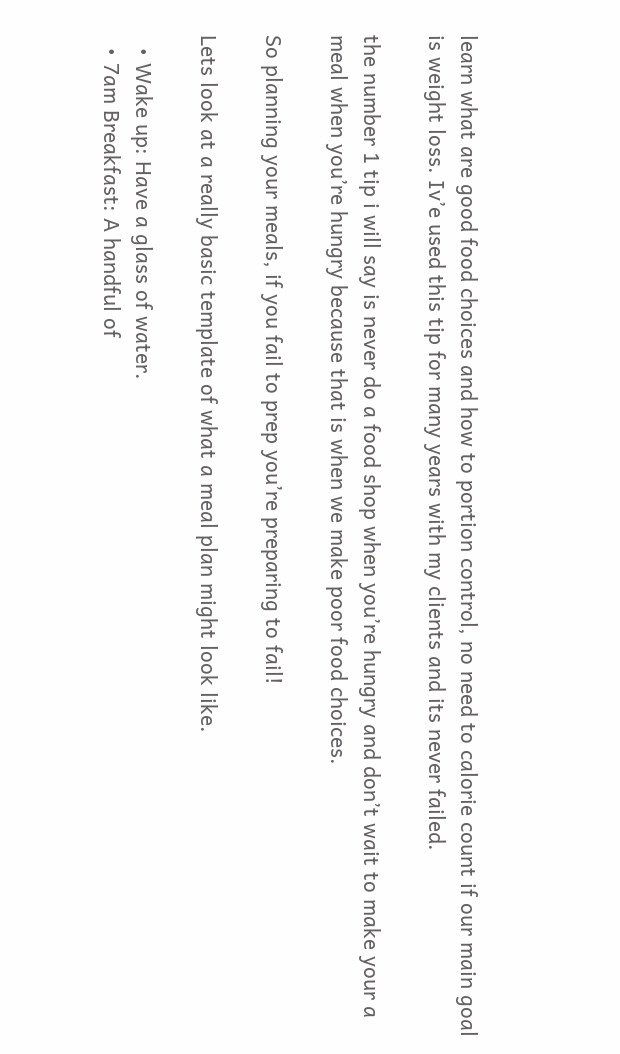learn what are good food choices and how to portion control, no need to calorie count if our main goal is weight loss. Iv’e used this tip for many years with my clients and its never failed.

the number 1 tip i will say is never do a food shop when you’re hungry and don’t wait to make your a meal when you’re hungry because that is when we make poor food choices.

So planning your meals, if you fail to prep you’re preparing to fail!

Lets look at a really basic template of what a meal plan might look like.

  • Wake up: Have a glass of water.
  • 7am Breakfast: A handful of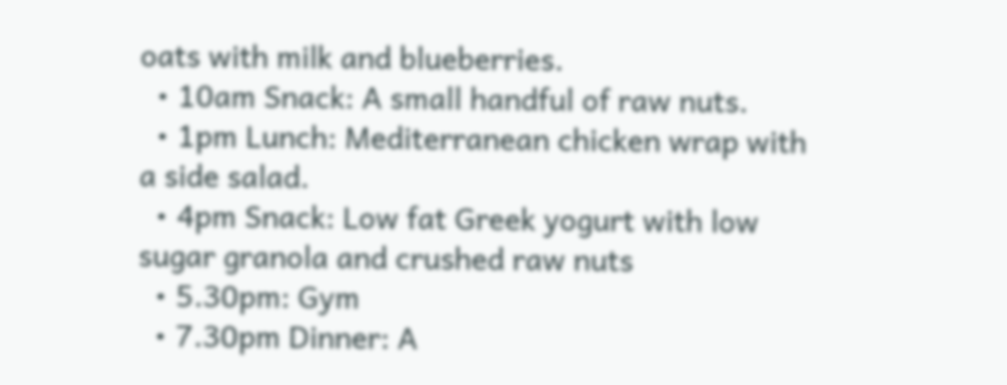oats with milk and blueberries.
  • 10am Snack: A small handful of raw nuts.
  • 1pm Lunch: Mediterranean chicken wrap with a side salad.
  • 4pm Snack: Low fat Greek yogurt with low sugar granola and crushed raw nuts
  • 5.30pm: Gym
  • 7.30pm Dinner: A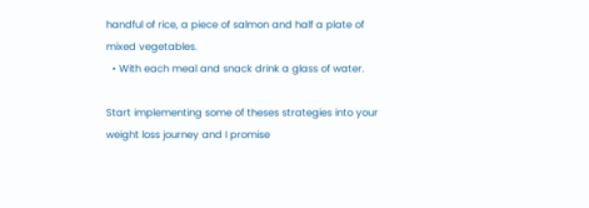handful of rice, a piece of salmon and half a plate of mixed vegetables.
  • With each meal and snack drink a glass of water.

Start implementing some of theses strategies into your weight loss journey and I promise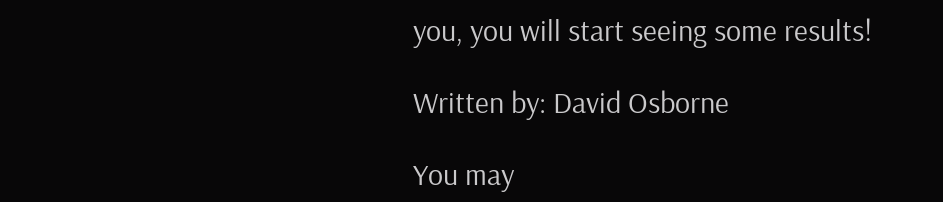you, you will start seeing some results!

Written by: David Osborne

You may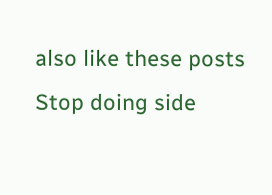also like these posts
Stop doing side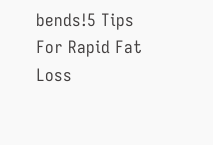bends!5 Tips For Rapid Fat Loss